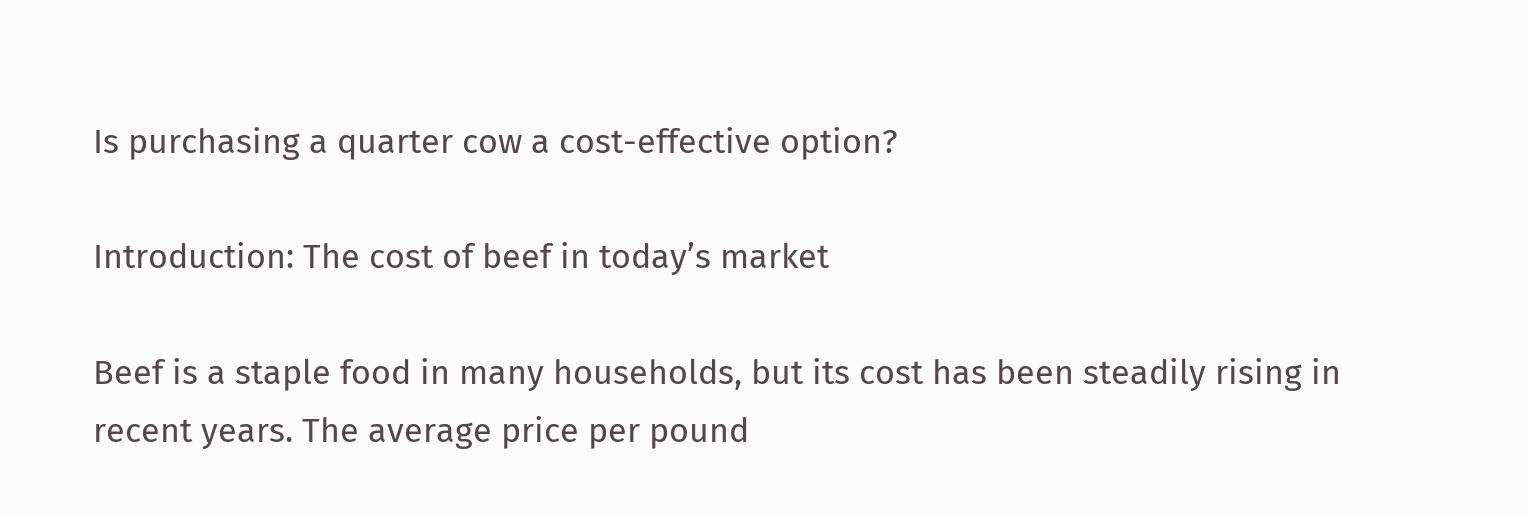Is purchasing a quarter cow a cost-effective option?

Introduction: The cost of beef in today’s market

Beef is a staple food in many households, but its cost has been steadily rising in recent years. The average price per pound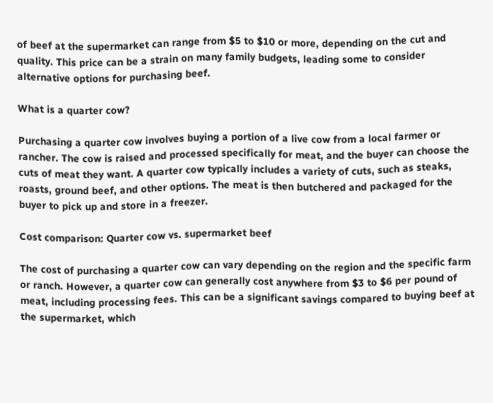of beef at the supermarket can range from $5 to $10 or more, depending on the cut and quality. This price can be a strain on many family budgets, leading some to consider alternative options for purchasing beef.

What is a quarter cow?

Purchasing a quarter cow involves buying a portion of a live cow from a local farmer or rancher. The cow is raised and processed specifically for meat, and the buyer can choose the cuts of meat they want. A quarter cow typically includes a variety of cuts, such as steaks, roasts, ground beef, and other options. The meat is then butchered and packaged for the buyer to pick up and store in a freezer.

Cost comparison: Quarter cow vs. supermarket beef

The cost of purchasing a quarter cow can vary depending on the region and the specific farm or ranch. However, a quarter cow can generally cost anywhere from $3 to $6 per pound of meat, including processing fees. This can be a significant savings compared to buying beef at the supermarket, which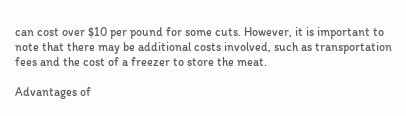can cost over $10 per pound for some cuts. However, it is important to note that there may be additional costs involved, such as transportation fees and the cost of a freezer to store the meat.

Advantages of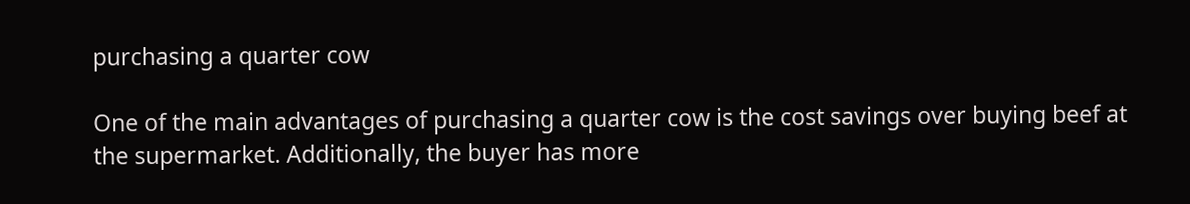purchasing a quarter cow

One of the main advantages of purchasing a quarter cow is the cost savings over buying beef at the supermarket. Additionally, the buyer has more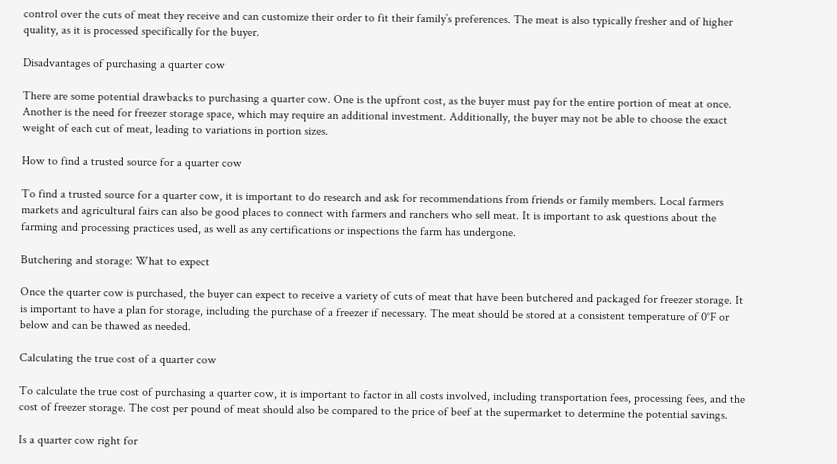control over the cuts of meat they receive and can customize their order to fit their family’s preferences. The meat is also typically fresher and of higher quality, as it is processed specifically for the buyer.

Disadvantages of purchasing a quarter cow

There are some potential drawbacks to purchasing a quarter cow. One is the upfront cost, as the buyer must pay for the entire portion of meat at once. Another is the need for freezer storage space, which may require an additional investment. Additionally, the buyer may not be able to choose the exact weight of each cut of meat, leading to variations in portion sizes.

How to find a trusted source for a quarter cow

To find a trusted source for a quarter cow, it is important to do research and ask for recommendations from friends or family members. Local farmers markets and agricultural fairs can also be good places to connect with farmers and ranchers who sell meat. It is important to ask questions about the farming and processing practices used, as well as any certifications or inspections the farm has undergone.

Butchering and storage: What to expect

Once the quarter cow is purchased, the buyer can expect to receive a variety of cuts of meat that have been butchered and packaged for freezer storage. It is important to have a plan for storage, including the purchase of a freezer if necessary. The meat should be stored at a consistent temperature of 0°F or below and can be thawed as needed.

Calculating the true cost of a quarter cow

To calculate the true cost of purchasing a quarter cow, it is important to factor in all costs involved, including transportation fees, processing fees, and the cost of freezer storage. The cost per pound of meat should also be compared to the price of beef at the supermarket to determine the potential savings.

Is a quarter cow right for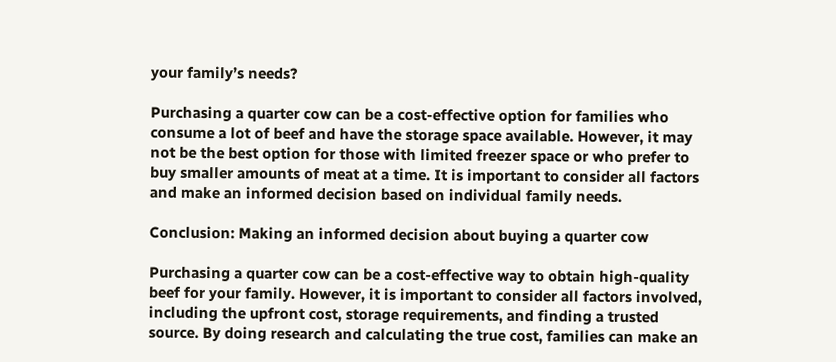your family’s needs?

Purchasing a quarter cow can be a cost-effective option for families who consume a lot of beef and have the storage space available. However, it may not be the best option for those with limited freezer space or who prefer to buy smaller amounts of meat at a time. It is important to consider all factors and make an informed decision based on individual family needs.

Conclusion: Making an informed decision about buying a quarter cow

Purchasing a quarter cow can be a cost-effective way to obtain high-quality beef for your family. However, it is important to consider all factors involved, including the upfront cost, storage requirements, and finding a trusted source. By doing research and calculating the true cost, families can make an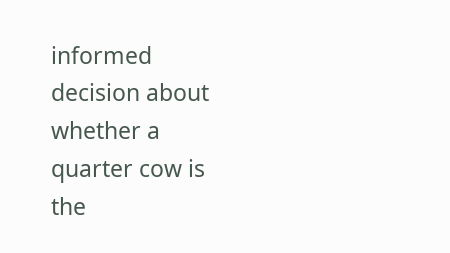informed decision about whether a quarter cow is the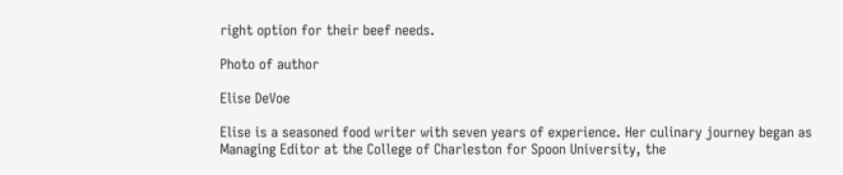right option for their beef needs.

Photo of author

Elise DeVoe

Elise is a seasoned food writer with seven years of experience. Her culinary journey began as Managing Editor at the College of Charleston for Spoon University, the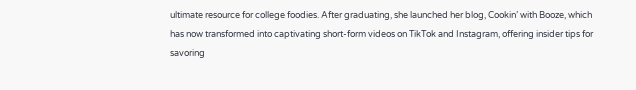ultimate resource for college foodies. After graduating, she launched her blog, Cookin’ with Booze, which has now transformed into captivating short-form videos on TikTok and Instagram, offering insider tips for savoring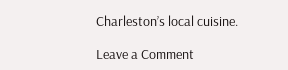Charleston’s local cuisine.

Leave a Comment